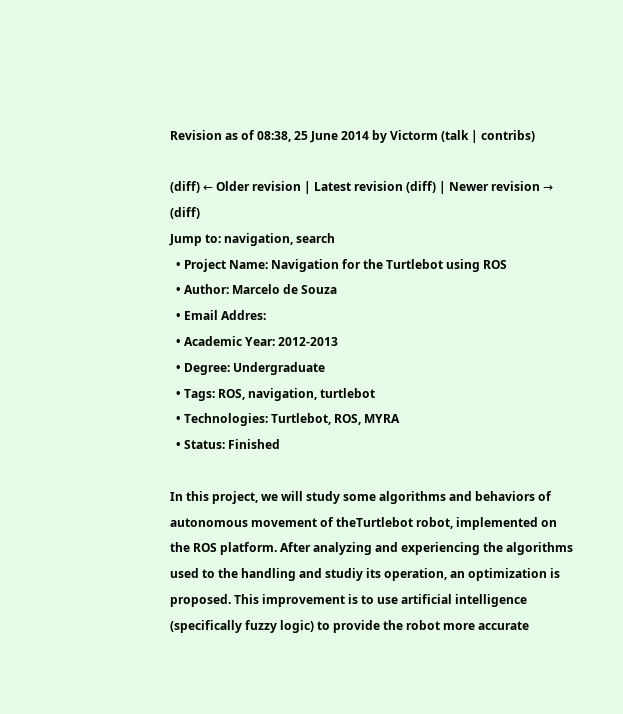Revision as of 08:38, 25 June 2014 by Victorm (talk | contribs)

(diff) ← Older revision | Latest revision (diff) | Newer revision → (diff)
Jump to: navigation, search
  • Project Name: Navigation for the Turtlebot using ROS
  • Author: Marcelo de Souza
  • Email Addres:
  • Academic Year: 2012-2013
  • Degree: Undergraduate
  • Tags: ROS, navigation, turtlebot
  • Technologies: Turtlebot, ROS, MYRA
  • Status: Finished

In this project, we will study some algorithms and behaviors of autonomous movement of theTurtlebot robot, implemented on the ROS platform. After analyzing and experiencing the algorithms used to the handling and studiy its operation, an optimization is proposed. This improvement is to use artificial intelligence (specifically fuzzy logic) to provide the robot more accurate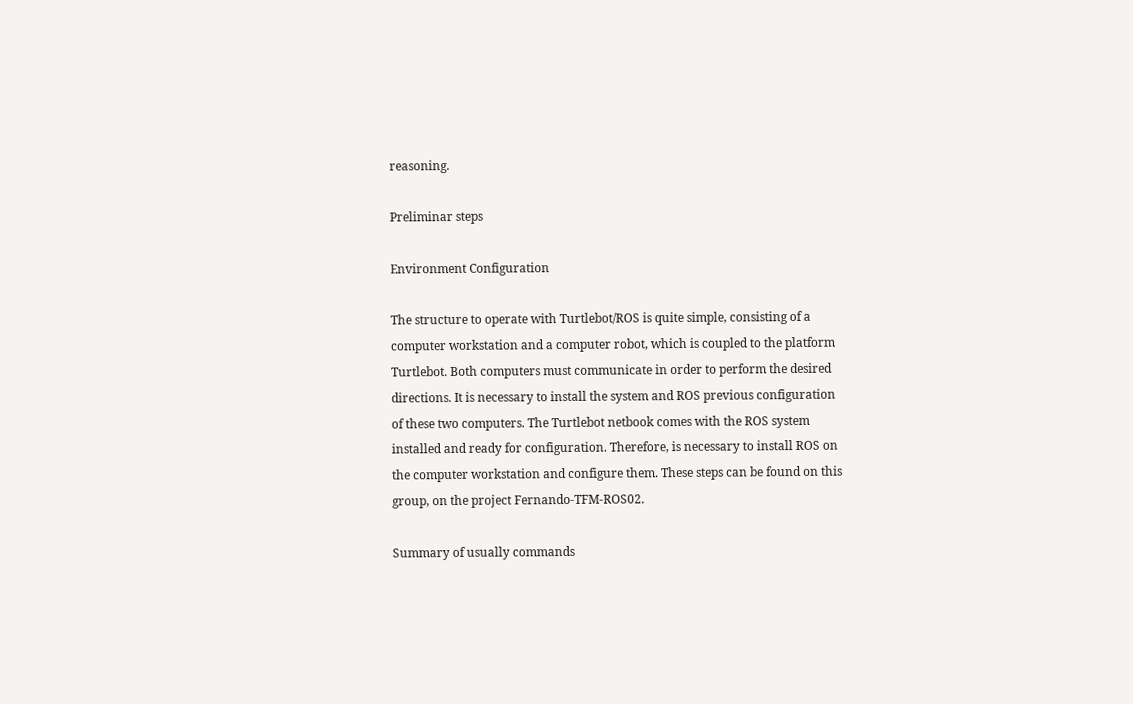reasoning.

Preliminar steps

Environment Configuration

The structure to operate with Turtlebot/ROS is quite simple, consisting of a computer workstation and a computer robot, which is coupled to the platform Turtlebot. Both computers must communicate in order to perform the desired directions. It is necessary to install the system and ROS previous configuration of these two computers. The Turtlebot netbook comes with the ROS system installed and ready for configuration. Therefore, is necessary to install ROS on the computer workstation and configure them. These steps can be found on this group, on the project Fernando-TFM-ROS02.

Summary of usually commands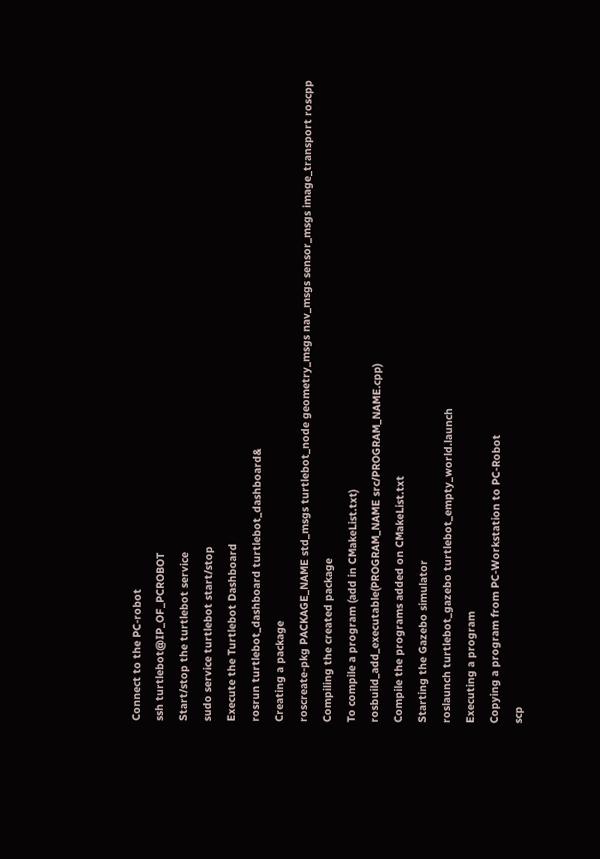Connect to the PC-robot
ssh turtlebot@IP_OF_PCROBOT
Start/stop the turtlebot service
sudo service turtlebot start/stop
Execute the Turtlebot Dashboard
rosrun turtlebot_dashboard turtlebot_dashboard&
Creating a package
roscreate-pkg PACKAGE_NAME std_msgs turtlebot_node geometry_msgs nav_msgs sensor_msgs image_transport roscpp
Compiling the created package
To compile a program (add in CMakeList.txt)
rosbuild_add_executable(PROGRAM_NAME src/PROGRAM_NAME.cpp)
Compile the programs added on CMakeList.txt
Starting the Gazebo simulator
roslaunch turtlebot_gazebo turtlebot_empty_world.launch
Executing a program
Copying a program from PC-Workstation to PC-Robot
scp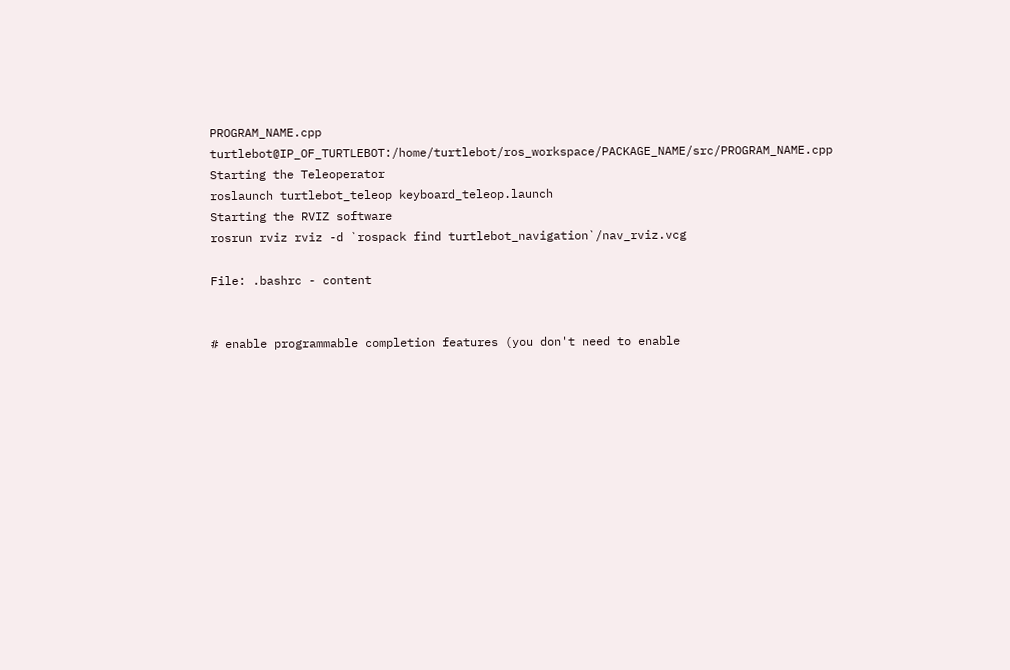PROGRAM_NAME.cpp turtlebot@IP_OF_TURTLEBOT:/home/turtlebot/ros_workspace/PACKAGE_NAME/src/PROGRAM_NAME.cpp
Starting the Teleoperator
roslaunch turtlebot_teleop keyboard_teleop.launch
Starting the RVIZ software
rosrun rviz rviz -d `rospack find turtlebot_navigation`/nav_rviz.vcg

File: .bashrc - content


# enable programmable completion features (you don't need to enable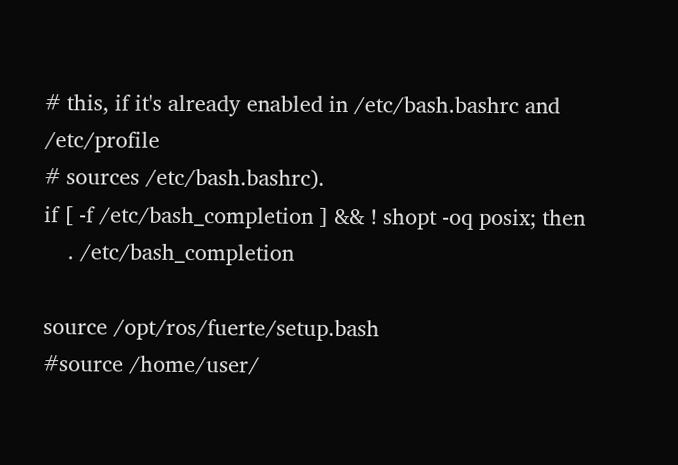# this, if it's already enabled in /etc/bash.bashrc and /etc/profile
# sources /etc/bash.bashrc).
if [ -f /etc/bash_completion ] && ! shopt -oq posix; then
    . /etc/bash_completion

source /opt/ros/fuerte/setup.bash
#source /home/user/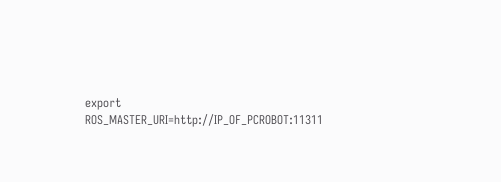export ROS_MASTER_URI=http://IP_OF_PCROBOT:11311